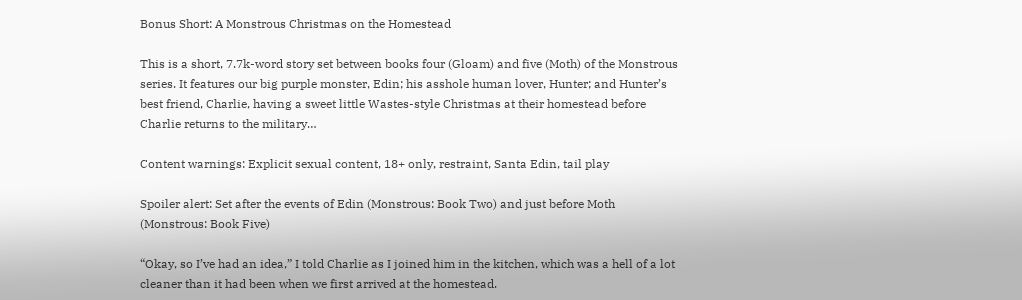Bonus Short: A Monstrous Christmas on the Homestead

This is a short, 7.7k-word story set between books four (Gloam) and five (Moth) of the Monstrous series. It features our big purple monster, Edin; his asshole human lover, Hunter; and Hunter’s best friend, Charlie, having a sweet little Wastes-style Christmas at their homestead before Charlie returns to the military…

Content warnings: Explicit sexual content, 18+ only, restraint, Santa Edin, tail play

Spoiler alert: Set after the events of Edin (Monstrous: Book Two) and just before Moth (Monstrous: Book Five)

“Okay, so I’ve had an idea,” I told Charlie as I joined him in the kitchen, which was a hell of a lot cleaner than it had been when we first arrived at the homestead.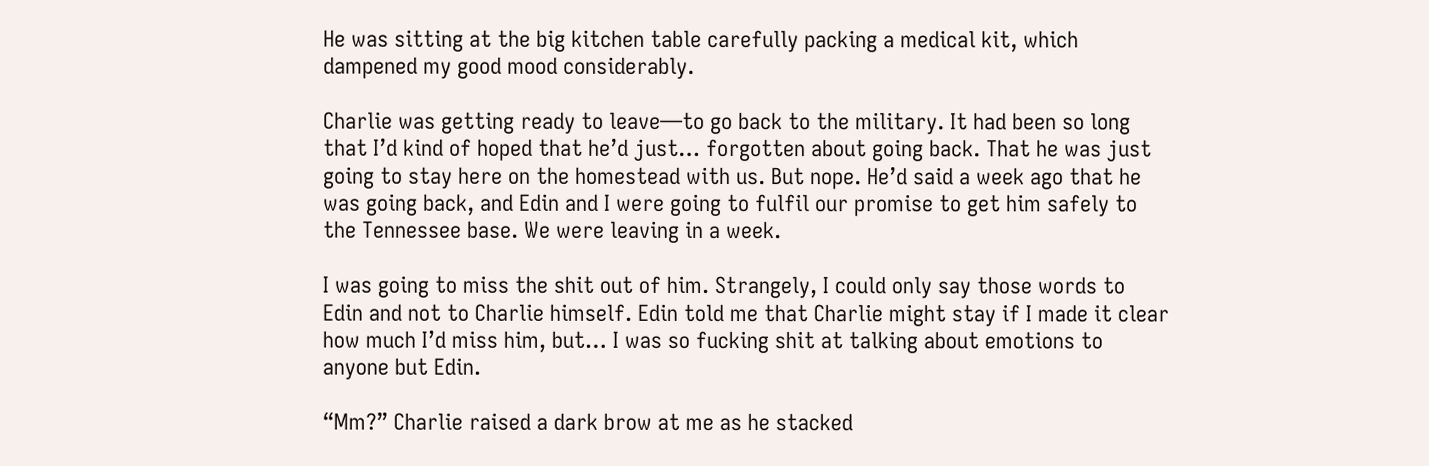He was sitting at the big kitchen table carefully packing a medical kit, which dampened my good mood considerably.

Charlie was getting ready to leave—to go back to the military. It had been so long that I’d kind of hoped that he’d just… forgotten about going back. That he was just going to stay here on the homestead with us. But nope. He’d said a week ago that he was going back, and Edin and I were going to fulfil our promise to get him safely to the Tennessee base. We were leaving in a week.

I was going to miss the shit out of him. Strangely, I could only say those words to Edin and not to Charlie himself. Edin told me that Charlie might stay if I made it clear how much I’d miss him, but… I was so fucking shit at talking about emotions to anyone but Edin.

“Mm?” Charlie raised a dark brow at me as he stacked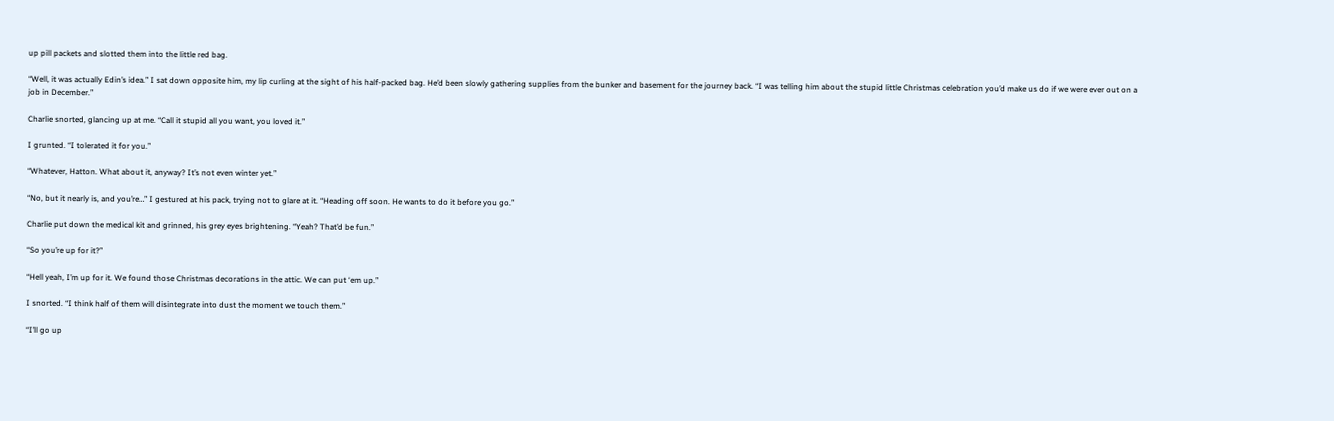up pill packets and slotted them into the little red bag.

“Well, it was actually Edin’s idea.” I sat down opposite him, my lip curling at the sight of his half-packed bag. He’d been slowly gathering supplies from the bunker and basement for the journey back. “I was telling him about the stupid little Christmas celebration you’d make us do if we were ever out on a job in December.”

Charlie snorted, glancing up at me. “Call it stupid all you want, you loved it.”

I grunted. “I tolerated it for you.”

“Whatever, Hatton. What about it, anyway? It’s not even winter yet.”

“No, but it nearly is, and you’re…” I gestured at his pack, trying not to glare at it. “Heading off soon. He wants to do it before you go.”

Charlie put down the medical kit and grinned, his grey eyes brightening. “Yeah? That’d be fun.”

“So you’re up for it?”

“Hell yeah, I’m up for it. We found those Christmas decorations in the attic. We can put ‘em up.”

I snorted. “I think half of them will disintegrate into dust the moment we touch them.”

“I’ll go up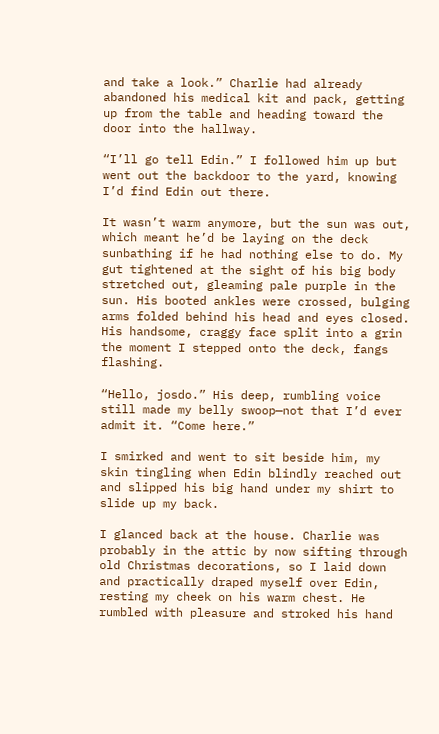and take a look.” Charlie had already abandoned his medical kit and pack, getting up from the table and heading toward the door into the hallway.

“I’ll go tell Edin.” I followed him up but went out the backdoor to the yard, knowing I’d find Edin out there.

It wasn’t warm anymore, but the sun was out, which meant he’d be laying on the deck sunbathing if he had nothing else to do. My gut tightened at the sight of his big body stretched out, gleaming pale purple in the sun. His booted ankles were crossed, bulging arms folded behind his head and eyes closed. His handsome, craggy face split into a grin the moment I stepped onto the deck, fangs flashing.

“Hello, josdo.” His deep, rumbling voice still made my belly swoop—not that I’d ever admit it. “Come here.”

I smirked and went to sit beside him, my skin tingling when Edin blindly reached out and slipped his big hand under my shirt to slide up my back.

I glanced back at the house. Charlie was probably in the attic by now sifting through old Christmas decorations, so I laid down and practically draped myself over Edin, resting my cheek on his warm chest. He rumbled with pleasure and stroked his hand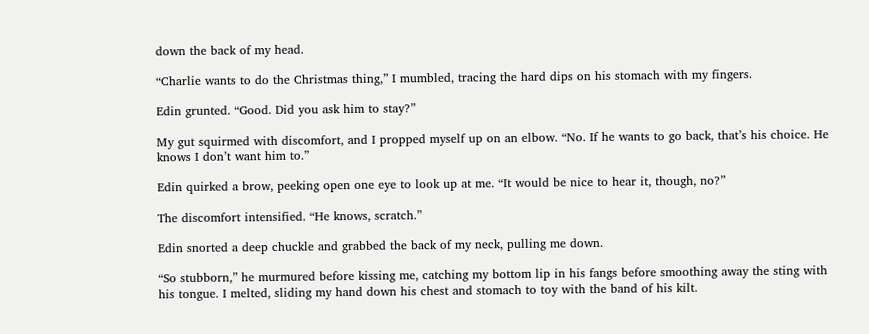down the back of my head.

“Charlie wants to do the Christmas thing,” I mumbled, tracing the hard dips on his stomach with my fingers.

Edin grunted. “Good. Did you ask him to stay?”

My gut squirmed with discomfort, and I propped myself up on an elbow. “No. If he wants to go back, that’s his choice. He knows I don’t want him to.”

Edin quirked a brow, peeking open one eye to look up at me. “It would be nice to hear it, though, no?”

The discomfort intensified. “He knows, scratch.”

Edin snorted a deep chuckle and grabbed the back of my neck, pulling me down.

“So stubborn,” he murmured before kissing me, catching my bottom lip in his fangs before smoothing away the sting with his tongue. I melted, sliding my hand down his chest and stomach to toy with the band of his kilt.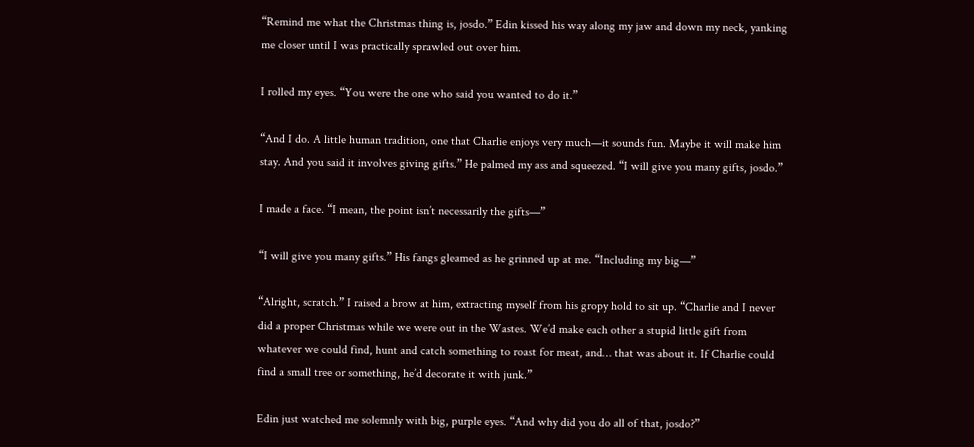“Remind me what the Christmas thing is, josdo.” Edin kissed his way along my jaw and down my neck, yanking me closer until I was practically sprawled out over him.

I rolled my eyes. “You were the one who said you wanted to do it.”

“And I do. A little human tradition, one that Charlie enjoys very much—it sounds fun. Maybe it will make him stay. And you said it involves giving gifts.” He palmed my ass and squeezed. “I will give you many gifts, josdo.”

I made a face. “I mean, the point isn’t necessarily the gifts—”

“I will give you many gifts.” His fangs gleamed as he grinned up at me. “Including my big—”

“Alright, scratch.” I raised a brow at him, extracting myself from his gropy hold to sit up. “Charlie and I never did a proper Christmas while we were out in the Wastes. We’d make each other a stupid little gift from whatever we could find, hunt and catch something to roast for meat, and… that was about it. If Charlie could find a small tree or something, he’d decorate it with junk.”

Edin just watched me solemnly with big, purple eyes. “And why did you do all of that, josdo?”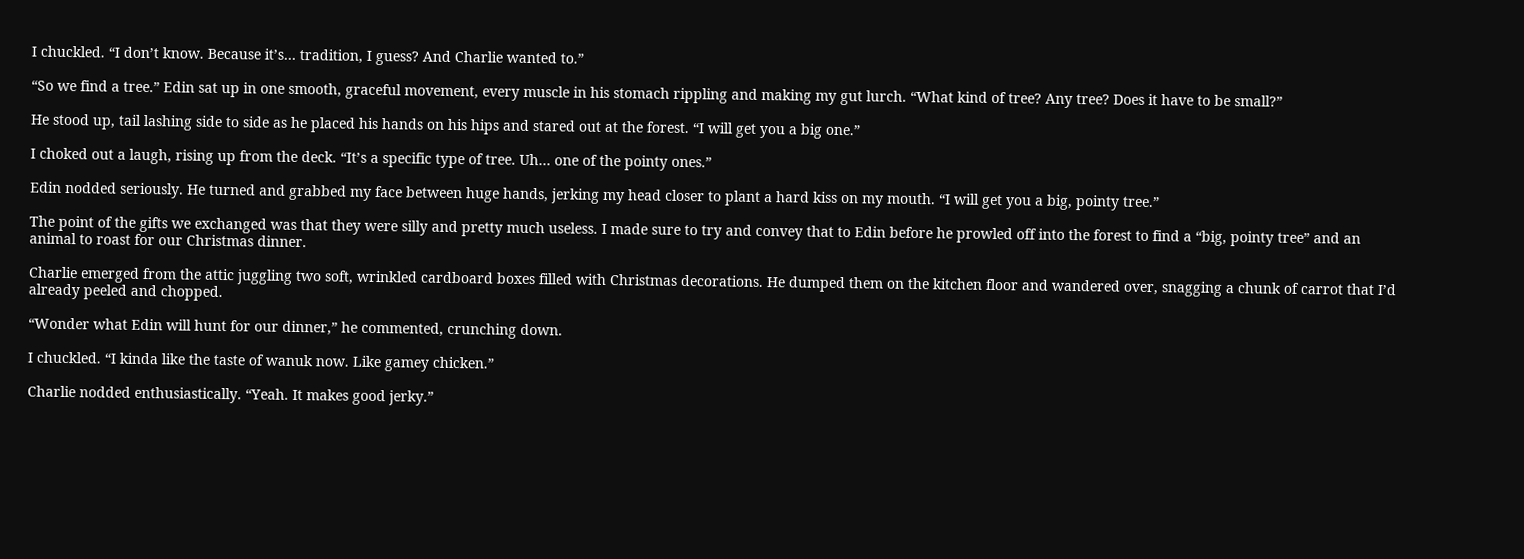I chuckled. “I don’t know. Because it’s… tradition, I guess? And Charlie wanted to.”

“So we find a tree.” Edin sat up in one smooth, graceful movement, every muscle in his stomach rippling and making my gut lurch. “What kind of tree? Any tree? Does it have to be small?”

He stood up, tail lashing side to side as he placed his hands on his hips and stared out at the forest. “I will get you a big one.”

I choked out a laugh, rising up from the deck. “It’s a specific type of tree. Uh… one of the pointy ones.”

Edin nodded seriously. He turned and grabbed my face between huge hands, jerking my head closer to plant a hard kiss on my mouth. “I will get you a big, pointy tree.”

The point of the gifts we exchanged was that they were silly and pretty much useless. I made sure to try and convey that to Edin before he prowled off into the forest to find a “big, pointy tree” and an animal to roast for our Christmas dinner.

Charlie emerged from the attic juggling two soft, wrinkled cardboard boxes filled with Christmas decorations. He dumped them on the kitchen floor and wandered over, snagging a chunk of carrot that I’d already peeled and chopped.

“Wonder what Edin will hunt for our dinner,” he commented, crunching down.

I chuckled. “I kinda like the taste of wanuk now. Like gamey chicken.”

Charlie nodded enthusiastically. “Yeah. It makes good jerky.”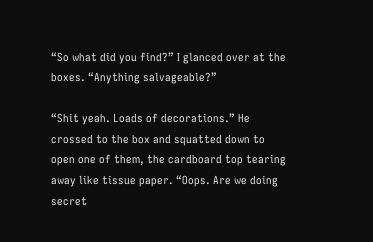“So what did you find?” I glanced over at the boxes. “Anything salvageable?”

“Shit yeah. Loads of decorations.” He crossed to the box and squatted down to open one of them, the cardboard top tearing away like tissue paper. “Oops. Are we doing secret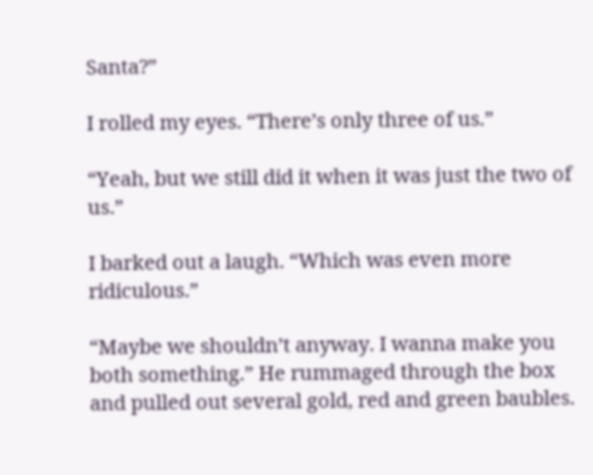Santa?”

I rolled my eyes. “There’s only three of us.”

“Yeah, but we still did it when it was just the two of us.”

I barked out a laugh. “Which was even more ridiculous.”

“Maybe we shouldn’t anyway. I wanna make you both something.” He rummaged through the box and pulled out several gold, red and green baubles.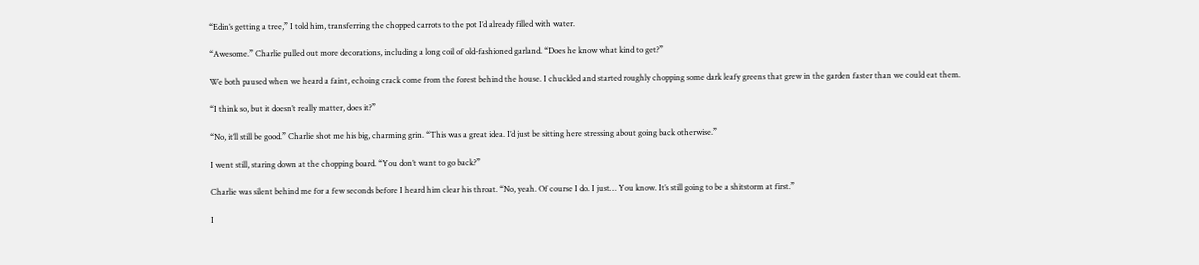“Edin’s getting a tree,” I told him, transferring the chopped carrots to the pot I’d already filled with water.

“Awesome.” Charlie pulled out more decorations, including a long coil of old-fashioned garland. “Does he know what kind to get?”

We both paused when we heard a faint, echoing crack come from the forest behind the house. I chuckled and started roughly chopping some dark leafy greens that grew in the garden faster than we could eat them.

“I think so, but it doesn’t really matter, does it?”

“No, it’ll still be good.” Charlie shot me his big, charming grin. “This was a great idea. I’d just be sitting here stressing about going back otherwise.”

I went still, staring down at the chopping board. “You don’t want to go back?”

Charlie was silent behind me for a few seconds before I heard him clear his throat. “No, yeah. Of course I do. I just… You know. It’s still going to be a shitstorm at first.”

I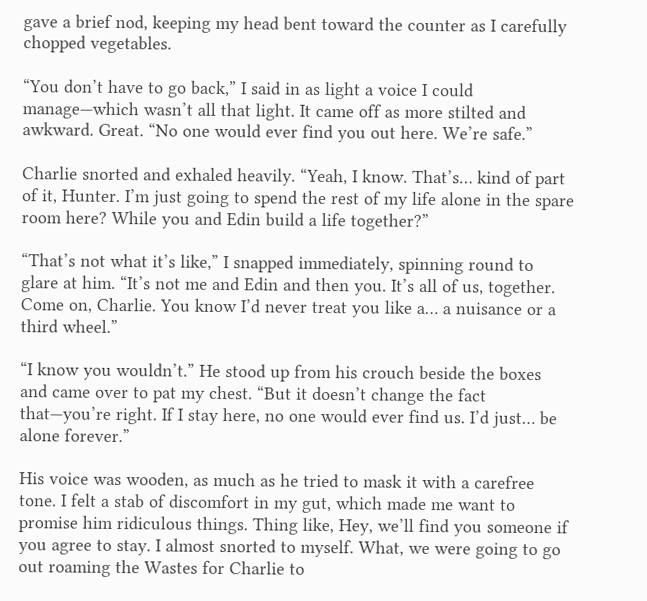gave a brief nod, keeping my head bent toward the counter as I carefully chopped vegetables.

“You don’t have to go back,” I said in as light a voice I could manage—which wasn’t all that light. It came off as more stilted and awkward. Great. “No one would ever find you out here. We’re safe.”

Charlie snorted and exhaled heavily. “Yeah, I know. That’s… kind of part of it, Hunter. I’m just going to spend the rest of my life alone in the spare room here? While you and Edin build a life together?”

“That’s not what it’s like,” I snapped immediately, spinning round to glare at him. “It’s not me and Edin and then you. It’s all of us, together. Come on, Charlie. You know I’d never treat you like a… a nuisance or a third wheel.”

“I know you wouldn’t.” He stood up from his crouch beside the boxes and came over to pat my chest. “But it doesn’t change the fact that—you’re right. If I stay here, no one would ever find us. I’d just… be alone forever.”

His voice was wooden, as much as he tried to mask it with a carefree tone. I felt a stab of discomfort in my gut, which made me want to promise him ridiculous things. Thing like, Hey, we’ll find you someone if you agree to stay. I almost snorted to myself. What, we were going to go out roaming the Wastes for Charlie to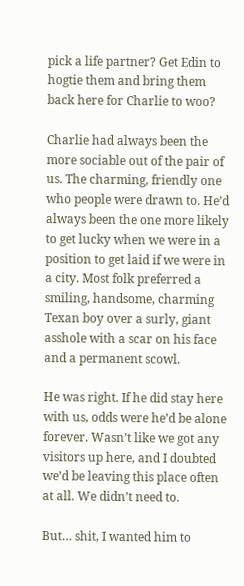pick a life partner? Get Edin to hogtie them and bring them back here for Charlie to woo?

Charlie had always been the more sociable out of the pair of us. The charming, friendly one who people were drawn to. He’d always been the one more likely to get lucky when we were in a position to get laid if we were in a city. Most folk preferred a smiling, handsome, charming Texan boy over a surly, giant asshole with a scar on his face and a permanent scowl.

He was right. If he did stay here with us, odds were he’d be alone forever. Wasn’t like we got any visitors up here, and I doubted we’d be leaving this place often at all. We didn’t need to.

But… shit, I wanted him to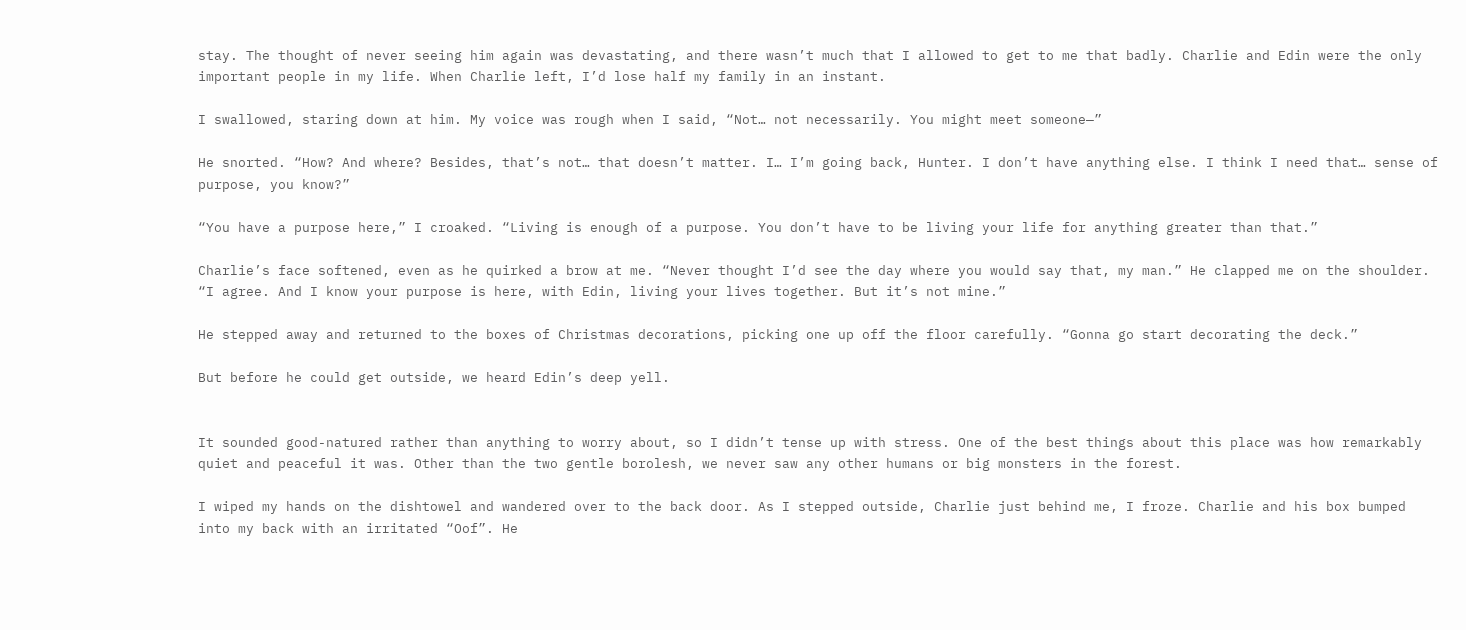stay. The thought of never seeing him again was devastating, and there wasn’t much that I allowed to get to me that badly. Charlie and Edin were the only important people in my life. When Charlie left, I’d lose half my family in an instant.

I swallowed, staring down at him. My voice was rough when I said, “Not… not necessarily. You might meet someone—”

He snorted. “How? And where? Besides, that’s not… that doesn’t matter. I… I’m going back, Hunter. I don’t have anything else. I think I need that… sense of purpose, you know?”

“You have a purpose here,” I croaked. “Living is enough of a purpose. You don’t have to be living your life for anything greater than that.”

Charlie’s face softened, even as he quirked a brow at me. “Never thought I’d see the day where you would say that, my man.” He clapped me on the shoulder. “I agree. And I know your purpose is here, with Edin, living your lives together. But it’s not mine.”

He stepped away and returned to the boxes of Christmas decorations, picking one up off the floor carefully. “Gonna go start decorating the deck.”

But before he could get outside, we heard Edin’s deep yell.


It sounded good-natured rather than anything to worry about, so I didn’t tense up with stress. One of the best things about this place was how remarkably quiet and peaceful it was. Other than the two gentle borolesh, we never saw any other humans or big monsters in the forest.

I wiped my hands on the dishtowel and wandered over to the back door. As I stepped outside, Charlie just behind me, I froze. Charlie and his box bumped into my back with an irritated “Oof”. He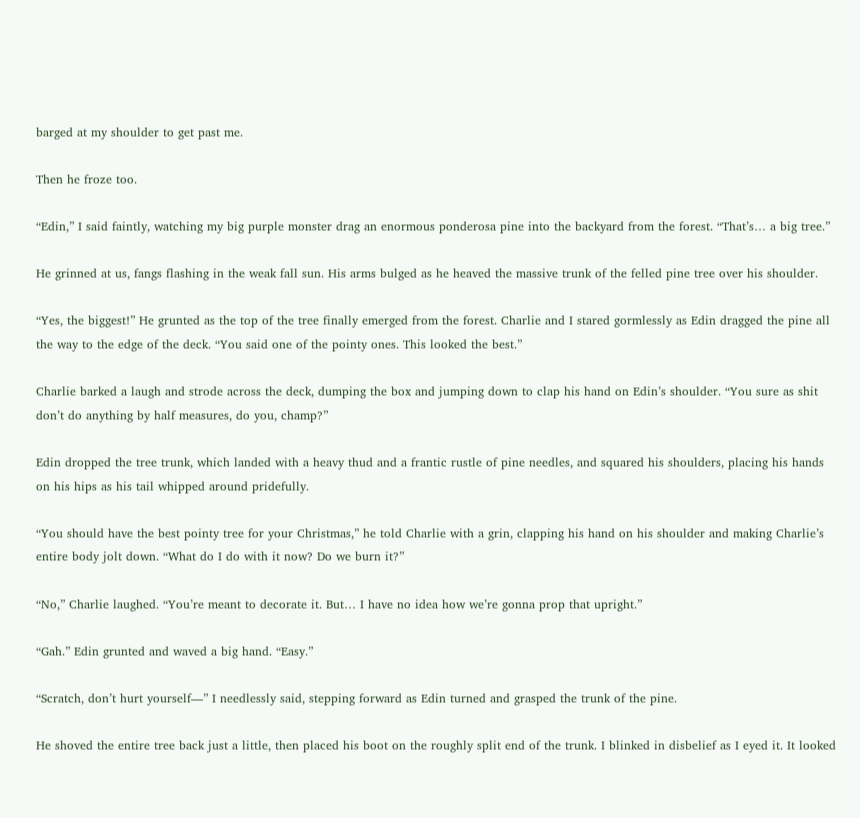barged at my shoulder to get past me.

Then he froze too.

“Edin,” I said faintly, watching my big purple monster drag an enormous ponderosa pine into the backyard from the forest. “That’s… a big tree.”

He grinned at us, fangs flashing in the weak fall sun. His arms bulged as he heaved the massive trunk of the felled pine tree over his shoulder.

“Yes, the biggest!” He grunted as the top of the tree finally emerged from the forest. Charlie and I stared gormlessly as Edin dragged the pine all the way to the edge of the deck. “You said one of the pointy ones. This looked the best.”

Charlie barked a laugh and strode across the deck, dumping the box and jumping down to clap his hand on Edin’s shoulder. “You sure as shit don’t do anything by half measures, do you, champ?”

Edin dropped the tree trunk, which landed with a heavy thud and a frantic rustle of pine needles, and squared his shoulders, placing his hands on his hips as his tail whipped around pridefully.

“You should have the best pointy tree for your Christmas,” he told Charlie with a grin, clapping his hand on his shoulder and making Charlie’s entire body jolt down. “What do I do with it now? Do we burn it?”

“No,” Charlie laughed. “You’re meant to decorate it. But… I have no idea how we’re gonna prop that upright.”

“Gah.” Edin grunted and waved a big hand. “Easy.”

“Scratch, don’t hurt yourself—” I needlessly said, stepping forward as Edin turned and grasped the trunk of the pine.

He shoved the entire tree back just a little, then placed his boot on the roughly split end of the trunk. I blinked in disbelief as I eyed it. It looked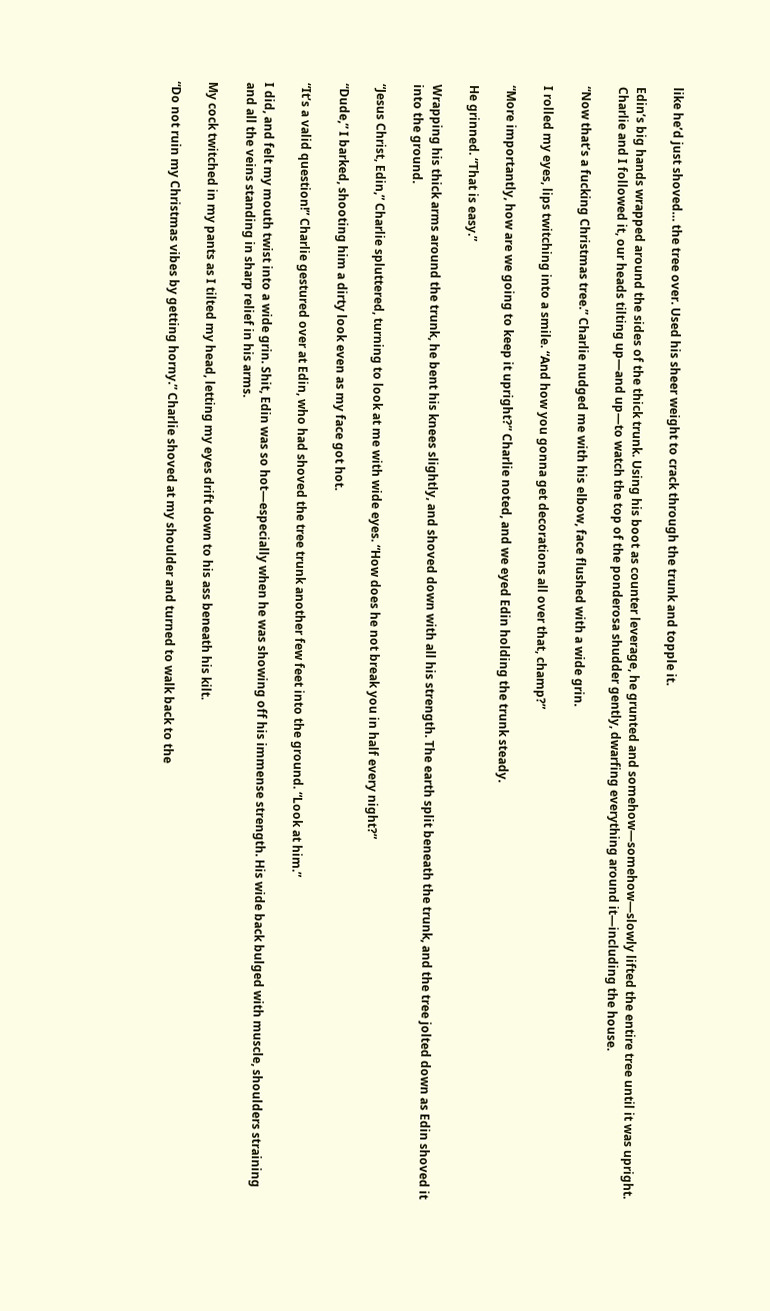like he’d just shoved… the tree over. Used his sheer weight to crack through the trunk and topple it.

Edin’s big hands wrapped around the sides of the thick trunk. Using his boot as counter leverage, he grunted and somehow—somehow—slowly lifted the entire tree until it was upright. Charlie and I followed it, our heads tilting up—and up—to watch the top of the ponderosa shudder gently, dwarfing everything around it—including the house.

“Now that’s a fucking Christmas tree.” Charlie nudged me with his elbow, face flushed with a wide grin.

I rolled my eyes, lips twitching into a smile. “And how you gonna get decorations all over that, champ?”

“More importantly, how are we going to keep it upright?” Charlie noted, and we eyed Edin holding the trunk steady.

He grinned. “That is easy.”

Wrapping his thick arms around the trunk, he bent his knees slightly, and shoved down with all his strength. The earth split beneath the trunk, and the tree jolted down as Edin shoved it into the ground.

“Jesus Christ, Edin,” Charlie spluttered, turning to look at me with wide eyes. “How does he not break you in half every night?”

“Dude,” I barked, shooting him a dirty look even as my face got hot.

“It’s a valid question!” Charlie gestured over at Edin, who had shoved the tree trunk another few feet into the ground. “Look at him.”

I did, and felt my mouth twist into a wide grin. Shit, Edin was so hot—especially when he was showing off his immense strength. His wide back bulged with muscle, shoulders straining and all the veins standing in sharp relief in his arms.

My cock twitched in my pants as I tilted my head, letting my eyes drift down to his ass beneath his kilt.

“Do not ruin my Christmas vibes by getting horny.” Charlie shoved at my shoulder and turned to walk back to the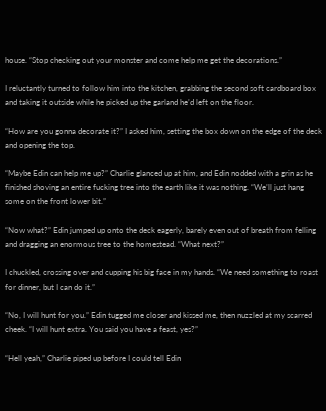house. “Stop checking out your monster and come help me get the decorations.”

I reluctantly turned to follow him into the kitchen, grabbing the second soft cardboard box and taking it outside while he picked up the garland he’d left on the floor.

“How are you gonna decorate it?” I asked him, setting the box down on the edge of the deck and opening the top.

“Maybe Edin can help me up?” Charlie glanced up at him, and Edin nodded with a grin as he finished shoving an entire fucking tree into the earth like it was nothing. “We’ll just hang some on the front lower bit.”

“Now what?” Edin jumped up onto the deck eagerly, barely even out of breath from felling and dragging an enormous tree to the homestead. “What next?”

I chuckled, crossing over and cupping his big face in my hands. “We need something to roast for dinner, but I can do it.”

“No, I will hunt for you.” Edin tugged me closer and kissed me, then nuzzled at my scarred cheek. “I will hunt extra. You said you have a feast, yes?”

“Hell yeah,” Charlie piped up before I could tell Edin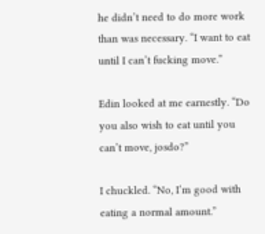he didn’t need to do more work than was necessary. “I want to eat until I can’t fucking move.”

Edin looked at me earnestly. “Do you also wish to eat until you can’t move, josdo?”

I chuckled. “No, I’m good with eating a normal amount.”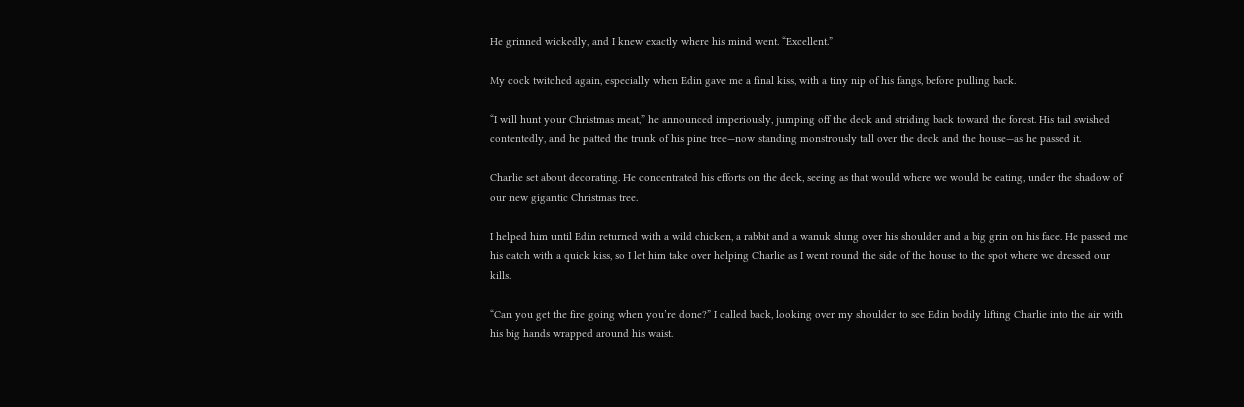He grinned wickedly, and I knew exactly where his mind went. “Excellent.”

My cock twitched again, especially when Edin gave me a final kiss, with a tiny nip of his fangs, before pulling back.

“I will hunt your Christmas meat,” he announced imperiously, jumping off the deck and striding back toward the forest. His tail swished contentedly, and he patted the trunk of his pine tree—now standing monstrously tall over the deck and the house—as he passed it.

Charlie set about decorating. He concentrated his efforts on the deck, seeing as that would where we would be eating, under the shadow of our new gigantic Christmas tree.

I helped him until Edin returned with a wild chicken, a rabbit and a wanuk slung over his shoulder and a big grin on his face. He passed me his catch with a quick kiss, so I let him take over helping Charlie as I went round the side of the house to the spot where we dressed our kills.

“Can you get the fire going when you’re done?” I called back, looking over my shoulder to see Edin bodily lifting Charlie into the air with his big hands wrapped around his waist.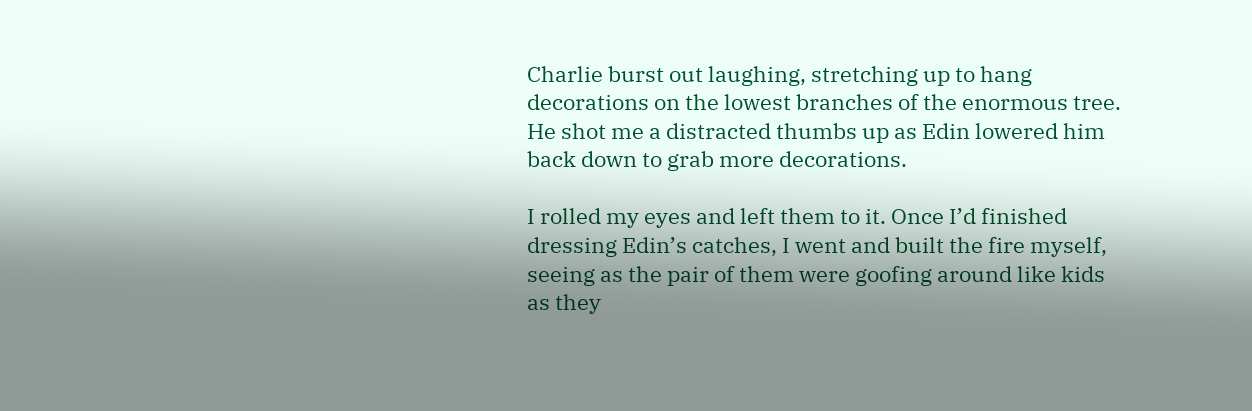Charlie burst out laughing, stretching up to hang decorations on the lowest branches of the enormous tree. He shot me a distracted thumbs up as Edin lowered him back down to grab more decorations.

I rolled my eyes and left them to it. Once I’d finished dressing Edin’s catches, I went and built the fire myself, seeing as the pair of them were goofing around like kids as they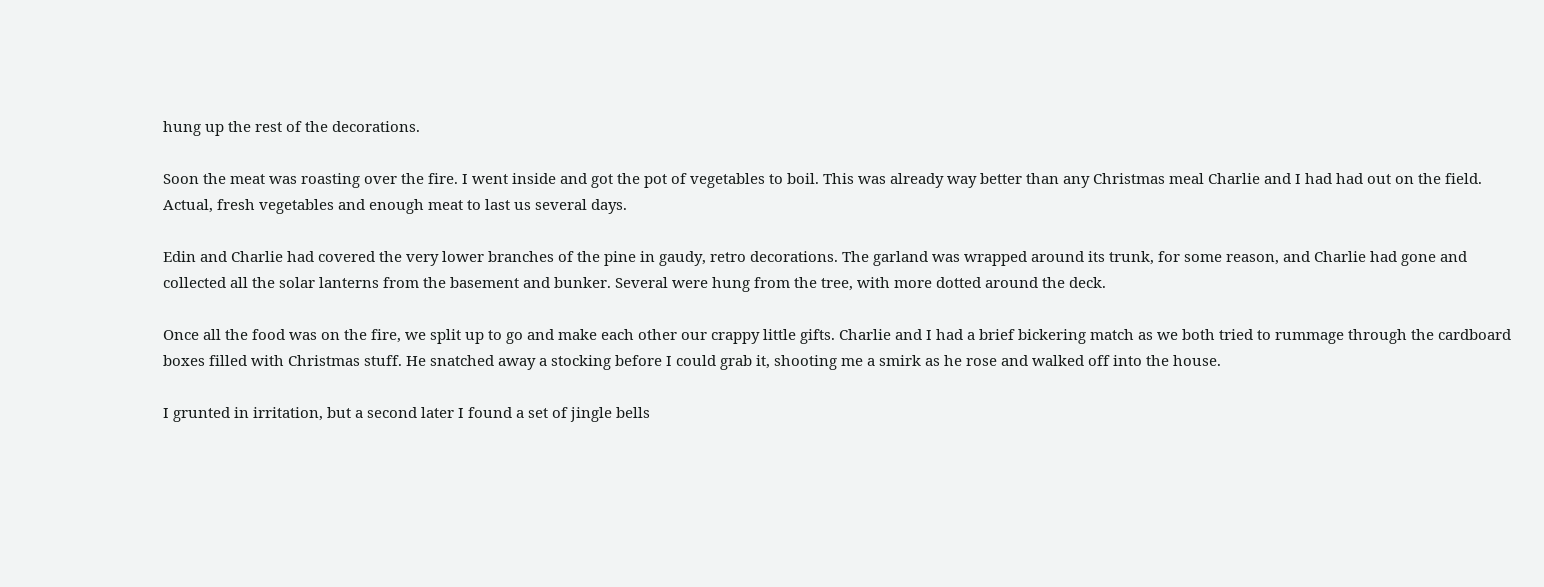hung up the rest of the decorations.

Soon the meat was roasting over the fire. I went inside and got the pot of vegetables to boil. This was already way better than any Christmas meal Charlie and I had had out on the field. Actual, fresh vegetables and enough meat to last us several days.

Edin and Charlie had covered the very lower branches of the pine in gaudy, retro decorations. The garland was wrapped around its trunk, for some reason, and Charlie had gone and collected all the solar lanterns from the basement and bunker. Several were hung from the tree, with more dotted around the deck.

Once all the food was on the fire, we split up to go and make each other our crappy little gifts. Charlie and I had a brief bickering match as we both tried to rummage through the cardboard boxes filled with Christmas stuff. He snatched away a stocking before I could grab it, shooting me a smirk as he rose and walked off into the house.

I grunted in irritation, but a second later I found a set of jingle bells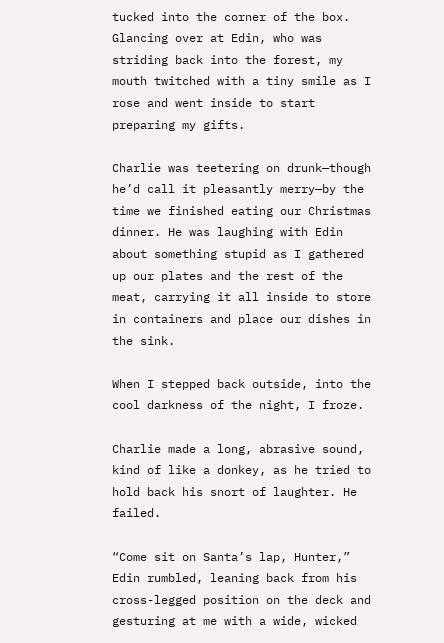tucked into the corner of the box. Glancing over at Edin, who was striding back into the forest, my mouth twitched with a tiny smile as I rose and went inside to start preparing my gifts.

Charlie was teetering on drunk—though he’d call it pleasantly merry—by the time we finished eating our Christmas dinner. He was laughing with Edin about something stupid as I gathered up our plates and the rest of the meat, carrying it all inside to store in containers and place our dishes in the sink.

When I stepped back outside, into the cool darkness of the night, I froze.

Charlie made a long, abrasive sound, kind of like a donkey, as he tried to hold back his snort of laughter. He failed.

“Come sit on Santa’s lap, Hunter,” Edin rumbled, leaning back from his cross-legged position on the deck and gesturing at me with a wide, wicked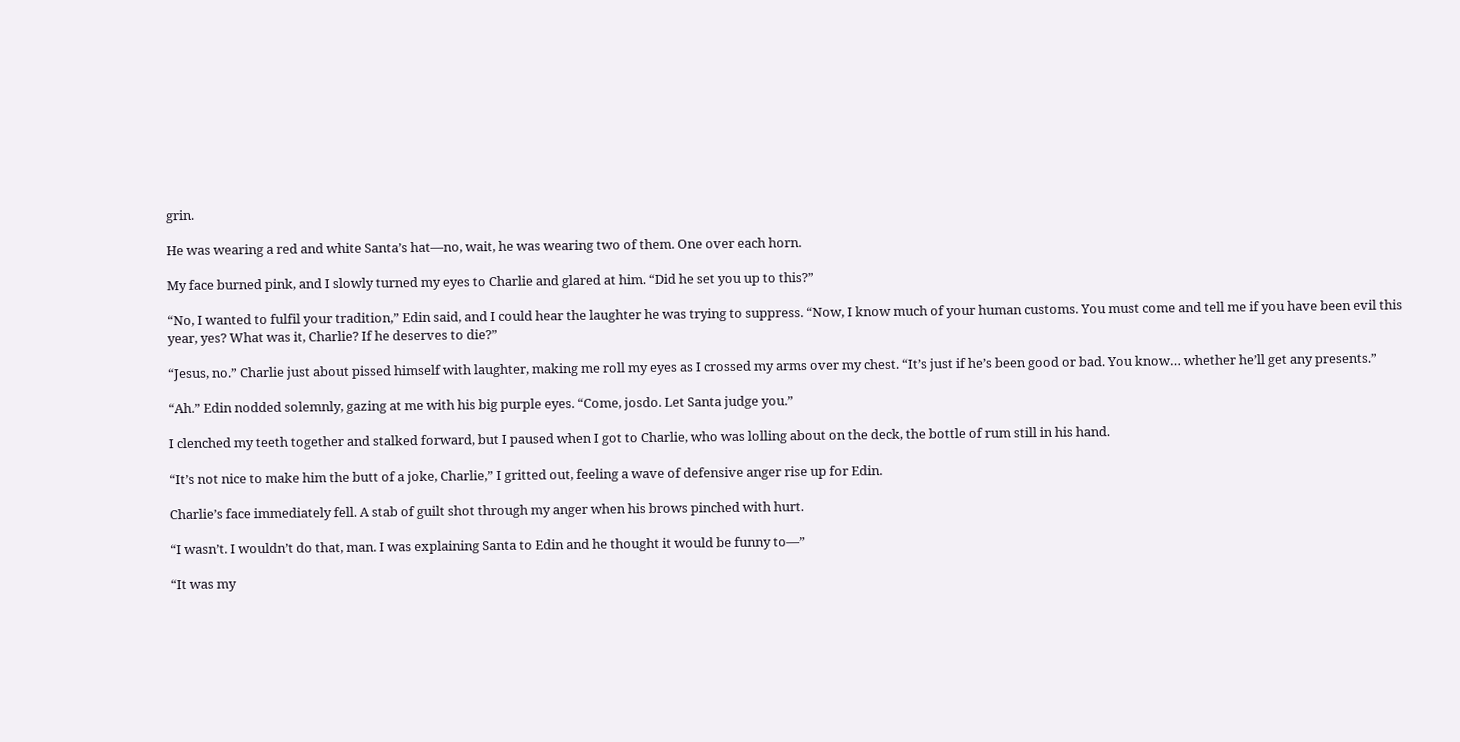grin.

He was wearing a red and white Santa’s hat—no, wait, he was wearing two of them. One over each horn.

My face burned pink, and I slowly turned my eyes to Charlie and glared at him. “Did he set you up to this?”

“No, I wanted to fulfil your tradition,” Edin said, and I could hear the laughter he was trying to suppress. “Now, I know much of your human customs. You must come and tell me if you have been evil this year, yes? What was it, Charlie? If he deserves to die?”

“Jesus, no.” Charlie just about pissed himself with laughter, making me roll my eyes as I crossed my arms over my chest. “It’s just if he’s been good or bad. You know… whether he’ll get any presents.”

“Ah.” Edin nodded solemnly, gazing at me with his big purple eyes. “Come, josdo. Let Santa judge you.”

I clenched my teeth together and stalked forward, but I paused when I got to Charlie, who was lolling about on the deck, the bottle of rum still in his hand.

“It’s not nice to make him the butt of a joke, Charlie,” I gritted out, feeling a wave of defensive anger rise up for Edin.

Charlie’s face immediately fell. A stab of guilt shot through my anger when his brows pinched with hurt.

“I wasn’t. I wouldn’t do that, man. I was explaining Santa to Edin and he thought it would be funny to—”

“It was my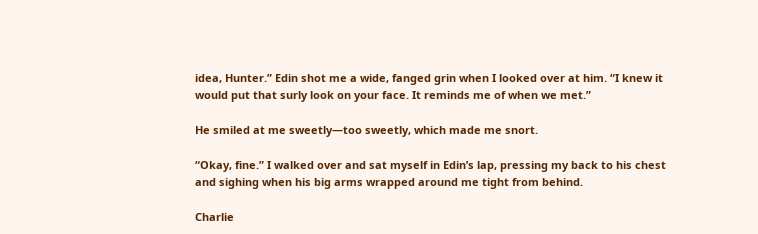idea, Hunter.” Edin shot me a wide, fanged grin when I looked over at him. “I knew it would put that surly look on your face. It reminds me of when we met.”

He smiled at me sweetly—too sweetly, which made me snort.

“Okay, fine.” I walked over and sat myself in Edin’s lap, pressing my back to his chest and sighing when his big arms wrapped around me tight from behind.

Charlie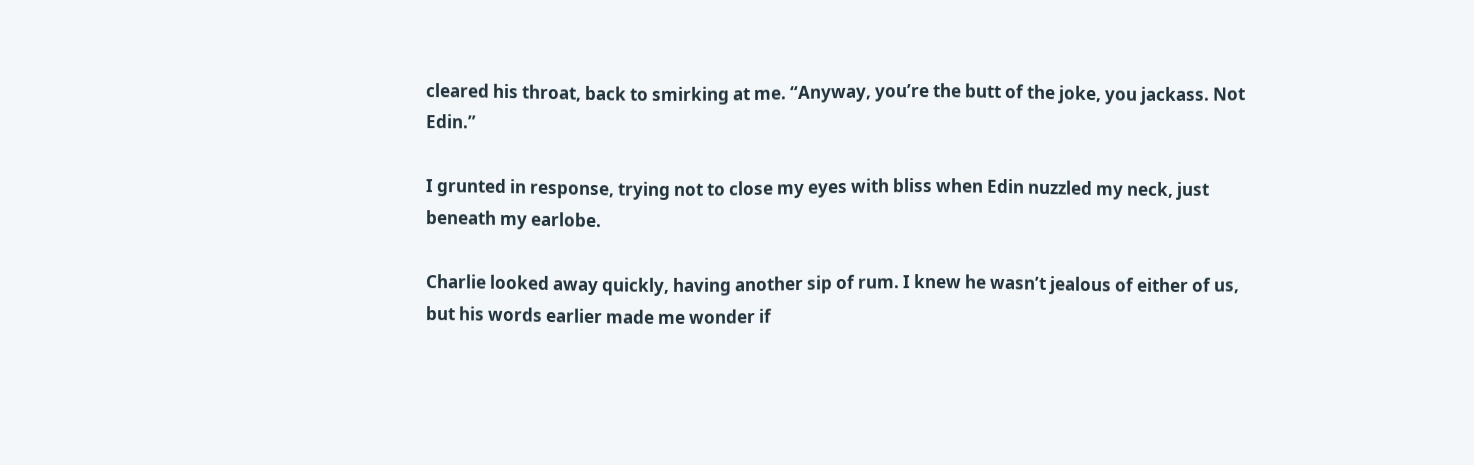cleared his throat, back to smirking at me. “Anyway, you’re the butt of the joke, you jackass. Not Edin.”

I grunted in response, trying not to close my eyes with bliss when Edin nuzzled my neck, just beneath my earlobe.

Charlie looked away quickly, having another sip of rum. I knew he wasn’t jealous of either of us, but his words earlier made me wonder if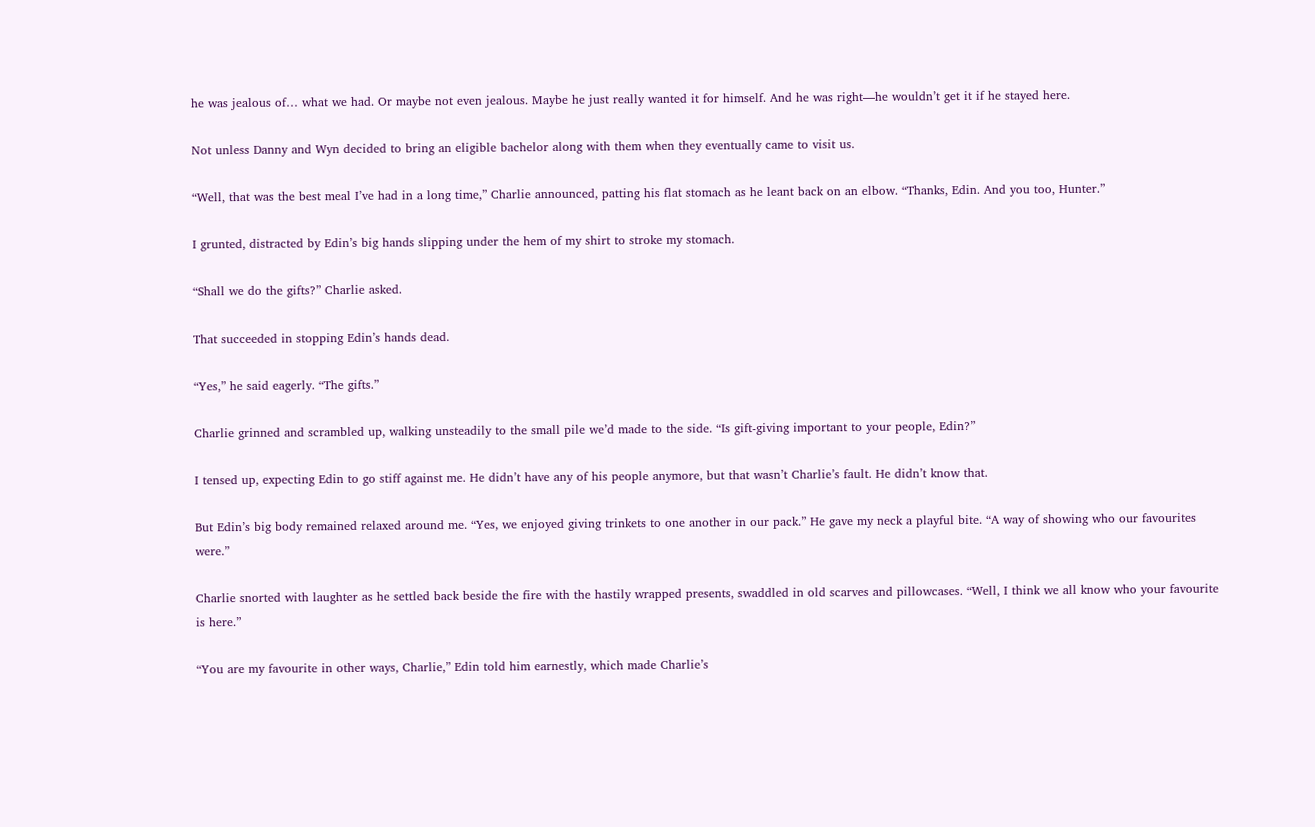he was jealous of… what we had. Or maybe not even jealous. Maybe he just really wanted it for himself. And he was right—he wouldn’t get it if he stayed here.

Not unless Danny and Wyn decided to bring an eligible bachelor along with them when they eventually came to visit us.

“Well, that was the best meal I’ve had in a long time,” Charlie announced, patting his flat stomach as he leant back on an elbow. “Thanks, Edin. And you too, Hunter.”

I grunted, distracted by Edin’s big hands slipping under the hem of my shirt to stroke my stomach.

“Shall we do the gifts?” Charlie asked.

That succeeded in stopping Edin’s hands dead.

“Yes,” he said eagerly. “The gifts.”

Charlie grinned and scrambled up, walking unsteadily to the small pile we’d made to the side. “Is gift-giving important to your people, Edin?”

I tensed up, expecting Edin to go stiff against me. He didn’t have any of his people anymore, but that wasn’t Charlie’s fault. He didn’t know that.

But Edin’s big body remained relaxed around me. “Yes, we enjoyed giving trinkets to one another in our pack.” He gave my neck a playful bite. “A way of showing who our favourites were.”

Charlie snorted with laughter as he settled back beside the fire with the hastily wrapped presents, swaddled in old scarves and pillowcases. “Well, I think we all know who your favourite is here.”

“You are my favourite in other ways, Charlie,” Edin told him earnestly, which made Charlie’s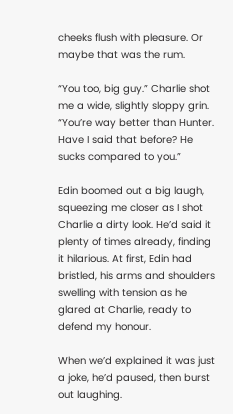cheeks flush with pleasure. Or maybe that was the rum.

“You too, big guy.” Charlie shot me a wide, slightly sloppy grin. “You’re way better than Hunter. Have I said that before? He sucks compared to you.”

Edin boomed out a big laugh, squeezing me closer as I shot Charlie a dirty look. He’d said it plenty of times already, finding it hilarious. At first, Edin had bristled, his arms and shoulders swelling with tension as he glared at Charlie, ready to defend my honour.

When we’d explained it was just a joke, he’d paused, then burst out laughing.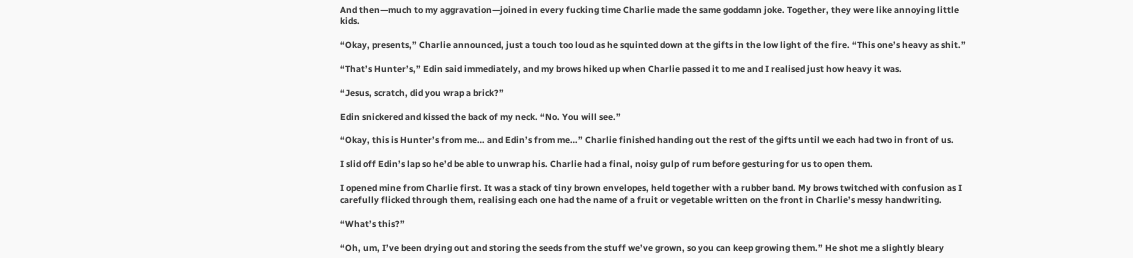And then—much to my aggravation—joined in every fucking time Charlie made the same goddamn joke. Together, they were like annoying little kids.

“Okay, presents,” Charlie announced, just a touch too loud as he squinted down at the gifts in the low light of the fire. “This one’s heavy as shit.”

“That’s Hunter’s,” Edin said immediately, and my brows hiked up when Charlie passed it to me and I realised just how heavy it was.

“Jesus, scratch, did you wrap a brick?”

Edin snickered and kissed the back of my neck. “No. You will see.”

“Okay, this is Hunter’s from me… and Edin’s from me…” Charlie finished handing out the rest of the gifts until we each had two in front of us.

I slid off Edin’s lap so he’d be able to unwrap his. Charlie had a final, noisy gulp of rum before gesturing for us to open them.

I opened mine from Charlie first. It was a stack of tiny brown envelopes, held together with a rubber band. My brows twitched with confusion as I carefully flicked through them, realising each one had the name of a fruit or vegetable written on the front in Charlie’s messy handwriting.

“What’s this?”

“Oh, um, I’ve been drying out and storing the seeds from the stuff we’ve grown, so you can keep growing them.” He shot me a slightly bleary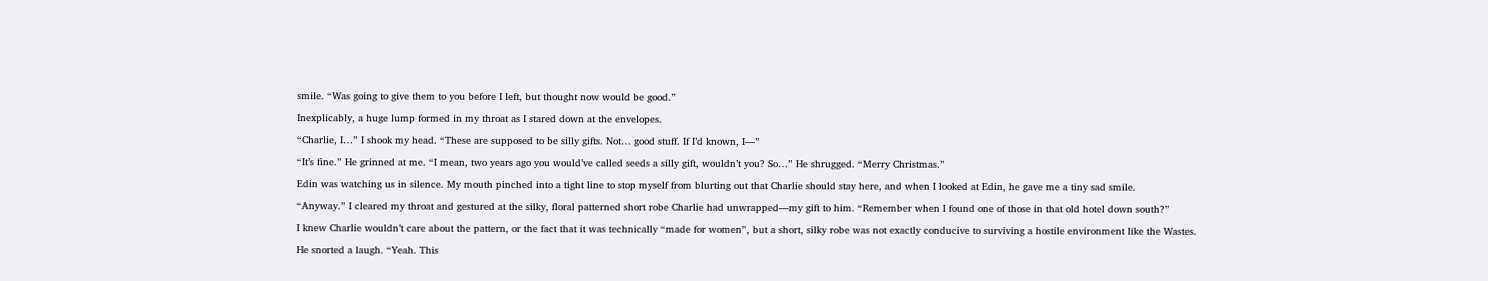smile. “Was going to give them to you before I left, but thought now would be good.”

Inexplicably, a huge lump formed in my throat as I stared down at the envelopes.

“Charlie, I…” I shook my head. “These are supposed to be silly gifts. Not… good stuff. If I’d known, I—”

“It’s fine.” He grinned at me. “I mean, two years ago you would’ve called seeds a silly gift, wouldn’t you? So…” He shrugged. “Merry Christmas.”

Edin was watching us in silence. My mouth pinched into a tight line to stop myself from blurting out that Charlie should stay here, and when I looked at Edin, he gave me a tiny sad smile.

“Anyway.” I cleared my throat and gestured at the silky, floral patterned short robe Charlie had unwrapped—my gift to him. “Remember when I found one of those in that old hotel down south?”

I knew Charlie wouldn’t care about the pattern, or the fact that it was technically “made for women”, but a short, silky robe was not exactly conducive to surviving a hostile environment like the Wastes.

He snorted a laugh. “Yeah. This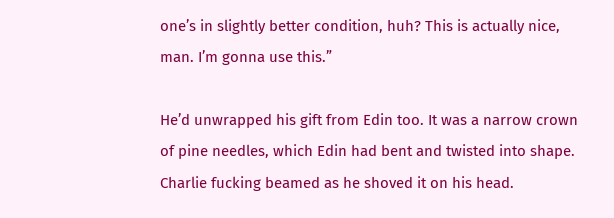one’s in slightly better condition, huh? This is actually nice, man. I’m gonna use this.”

He’d unwrapped his gift from Edin too. It was a narrow crown of pine needles, which Edin had bent and twisted into shape. Charlie fucking beamed as he shoved it on his head.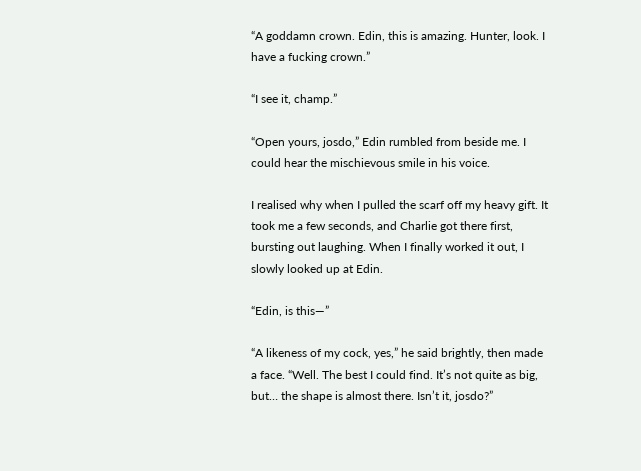“A goddamn crown. Edin, this is amazing. Hunter, look. I have a fucking crown.”

“I see it, champ.”

“Open yours, josdo,” Edin rumbled from beside me. I could hear the mischievous smile in his voice.

I realised why when I pulled the scarf off my heavy gift. It took me a few seconds, and Charlie got there first, bursting out laughing. When I finally worked it out, I slowly looked up at Edin.

“Edin, is this—”

“A likeness of my cock, yes,” he said brightly, then made a face. “Well. The best I could find. It’s not quite as big, but… the shape is almost there. Isn’t it, josdo?”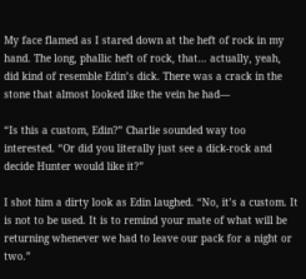My face flamed as I stared down at the heft of rock in my hand. The long, phallic heft of rock, that… actually, yeah, did kind of resemble Edin’s dick. There was a crack in the stone that almost looked like the vein he had—

“Is this a custom, Edin?” Charlie sounded way too interested. “Or did you literally just see a dick-rock and decide Hunter would like it?”

I shot him a dirty look as Edin laughed. “No, it’s a custom. It is not to be used. It is to remind your mate of what will be returning whenever we had to leave our pack for a night or two.”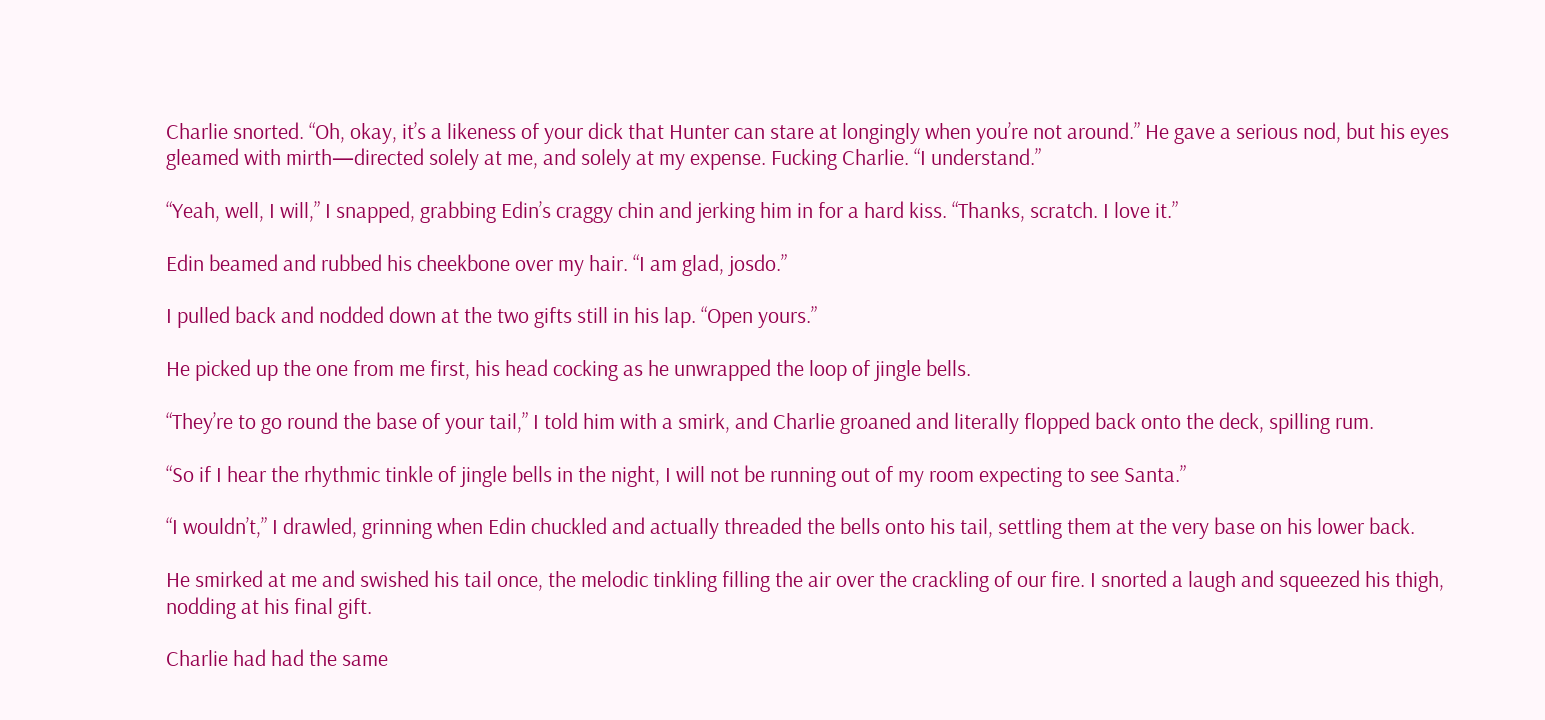Charlie snorted. “Oh, okay, it’s a likeness of your dick that Hunter can stare at longingly when you’re not around.” He gave a serious nod, but his eyes gleamed with mirth—directed solely at me, and solely at my expense. Fucking Charlie. “I understand.”

“Yeah, well, I will,” I snapped, grabbing Edin’s craggy chin and jerking him in for a hard kiss. “Thanks, scratch. I love it.”

Edin beamed and rubbed his cheekbone over my hair. “I am glad, josdo.”

I pulled back and nodded down at the two gifts still in his lap. “Open yours.”

He picked up the one from me first, his head cocking as he unwrapped the loop of jingle bells.

“They’re to go round the base of your tail,” I told him with a smirk, and Charlie groaned and literally flopped back onto the deck, spilling rum.

“So if I hear the rhythmic tinkle of jingle bells in the night, I will not be running out of my room expecting to see Santa.”

“I wouldn’t,” I drawled, grinning when Edin chuckled and actually threaded the bells onto his tail, settling them at the very base on his lower back.

He smirked at me and swished his tail once, the melodic tinkling filling the air over the crackling of our fire. I snorted a laugh and squeezed his thigh, nodding at his final gift.

Charlie had had the same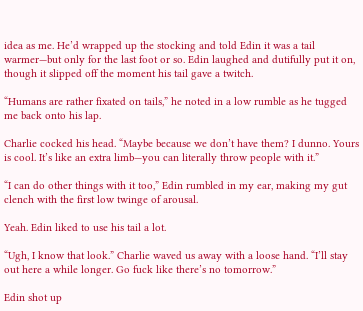idea as me. He’d wrapped up the stocking and told Edin it was a tail warmer—but only for the last foot or so. Edin laughed and dutifully put it on, though it slipped off the moment his tail gave a twitch.

“Humans are rather fixated on tails,” he noted in a low rumble as he tugged me back onto his lap.

Charlie cocked his head. “Maybe because we don’t have them? I dunno. Yours is cool. It’s like an extra limb—you can literally throw people with it.”

“I can do other things with it too,” Edin rumbled in my ear, making my gut clench with the first low twinge of arousal.

Yeah. Edin liked to use his tail a lot.

“Ugh, I know that look.” Charlie waved us away with a loose hand. “I’ll stay out here a while longer. Go fuck like there’s no tomorrow.”

Edin shot up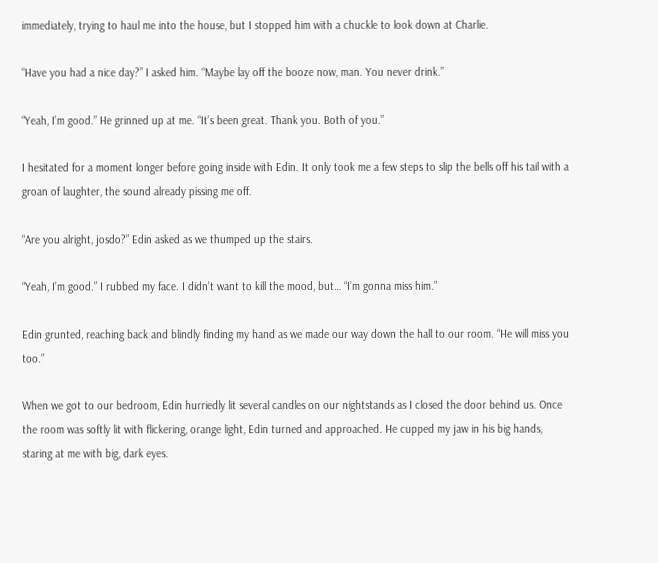immediately, trying to haul me into the house, but I stopped him with a chuckle to look down at Charlie.

“Have you had a nice day?” I asked him. “Maybe lay off the booze now, man. You never drink.”

“Yeah, I’m good.” He grinned up at me. “It’s been great. Thank you. Both of you.”

I hesitated for a moment longer before going inside with Edin. It only took me a few steps to slip the bells off his tail with a groan of laughter, the sound already pissing me off.

“Are you alright, josdo?” Edin asked as we thumped up the stairs.

“Yeah, I’m good.” I rubbed my face. I didn’t want to kill the mood, but… “I’m gonna miss him.”

Edin grunted, reaching back and blindly finding my hand as we made our way down the hall to our room. “He will miss you too.”

When we got to our bedroom, Edin hurriedly lit several candles on our nightstands as I closed the door behind us. Once the room was softly lit with flickering, orange light, Edin turned and approached. He cupped my jaw in his big hands, staring at me with big, dark eyes.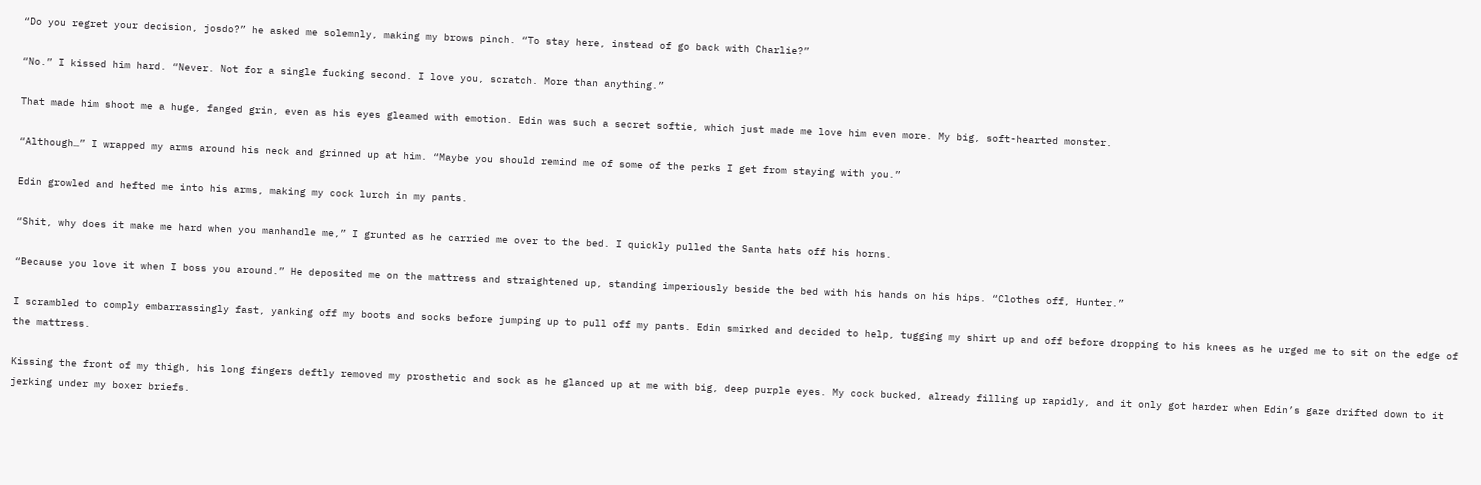“Do you regret your decision, josdo?” he asked me solemnly, making my brows pinch. “To stay here, instead of go back with Charlie?”

“No.” I kissed him hard. “Never. Not for a single fucking second. I love you, scratch. More than anything.”

That made him shoot me a huge, fanged grin, even as his eyes gleamed with emotion. Edin was such a secret softie, which just made me love him even more. My big, soft-hearted monster.

“Although…” I wrapped my arms around his neck and grinned up at him. “Maybe you should remind me of some of the perks I get from staying with you.”

Edin growled and hefted me into his arms, making my cock lurch in my pants.

“Shit, why does it make me hard when you manhandle me,” I grunted as he carried me over to the bed. I quickly pulled the Santa hats off his horns.

“Because you love it when I boss you around.” He deposited me on the mattress and straightened up, standing imperiously beside the bed with his hands on his hips. “Clothes off, Hunter.”

I scrambled to comply embarrassingly fast, yanking off my boots and socks before jumping up to pull off my pants. Edin smirked and decided to help, tugging my shirt up and off before dropping to his knees as he urged me to sit on the edge of the mattress.

Kissing the front of my thigh, his long fingers deftly removed my prosthetic and sock as he glanced up at me with big, deep purple eyes. My cock bucked, already filling up rapidly, and it only got harder when Edin’s gaze drifted down to it jerking under my boxer briefs.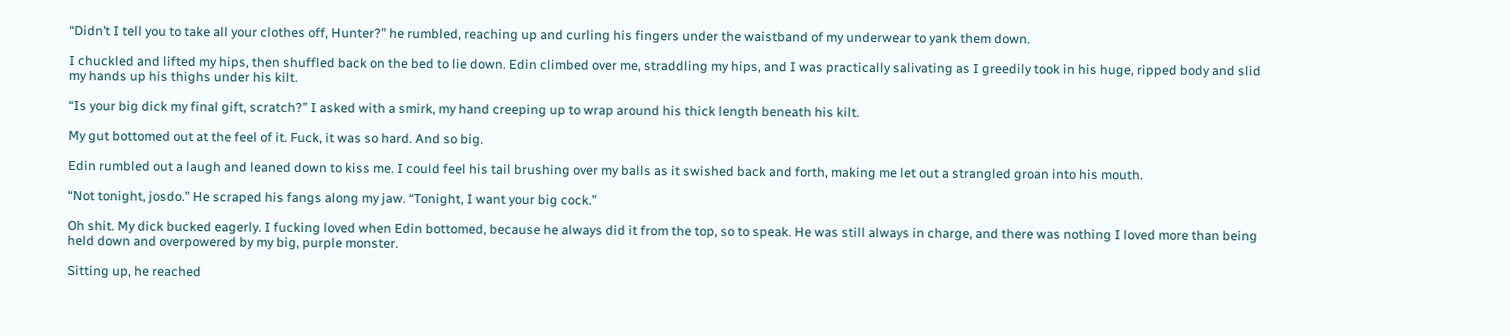“Didn’t I tell you to take all your clothes off, Hunter?” he rumbled, reaching up and curling his fingers under the waistband of my underwear to yank them down.

I chuckled and lifted my hips, then shuffled back on the bed to lie down. Edin climbed over me, straddling my hips, and I was practically salivating as I greedily took in his huge, ripped body and slid my hands up his thighs under his kilt.

“Is your big dick my final gift, scratch?” I asked with a smirk, my hand creeping up to wrap around his thick length beneath his kilt.

My gut bottomed out at the feel of it. Fuck, it was so hard. And so big.

Edin rumbled out a laugh and leaned down to kiss me. I could feel his tail brushing over my balls as it swished back and forth, making me let out a strangled groan into his mouth.

“Not tonight, josdo.” He scraped his fangs along my jaw. “Tonight, I want your big cock.”

Oh shit. My dick bucked eagerly. I fucking loved when Edin bottomed, because he always did it from the top, so to speak. He was still always in charge, and there was nothing I loved more than being held down and overpowered by my big, purple monster.

Sitting up, he reached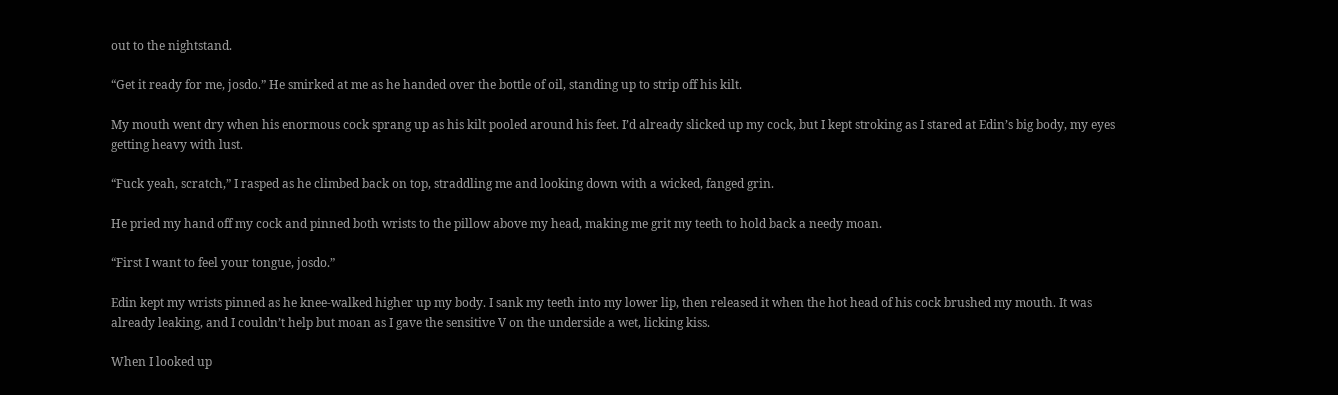out to the nightstand.

“Get it ready for me, josdo.” He smirked at me as he handed over the bottle of oil, standing up to strip off his kilt.

My mouth went dry when his enormous cock sprang up as his kilt pooled around his feet. I’d already slicked up my cock, but I kept stroking as I stared at Edin’s big body, my eyes getting heavy with lust.

“Fuck yeah, scratch,” I rasped as he climbed back on top, straddling me and looking down with a wicked, fanged grin.

He pried my hand off my cock and pinned both wrists to the pillow above my head, making me grit my teeth to hold back a needy moan.

“First I want to feel your tongue, josdo.”

Edin kept my wrists pinned as he knee-walked higher up my body. I sank my teeth into my lower lip, then released it when the hot head of his cock brushed my mouth. It was already leaking, and I couldn’t help but moan as I gave the sensitive V on the underside a wet, licking kiss.

When I looked up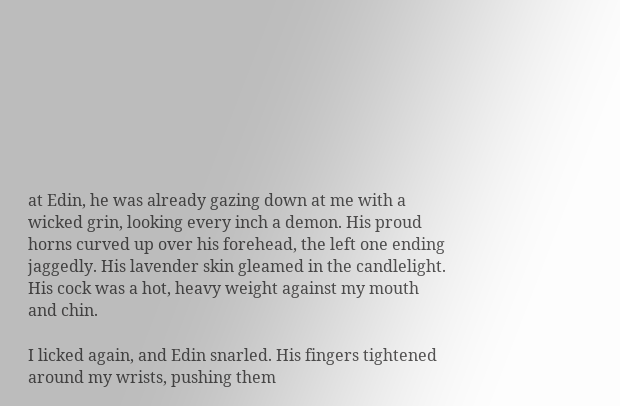at Edin, he was already gazing down at me with a wicked grin, looking every inch a demon. His proud horns curved up over his forehead, the left one ending jaggedly. His lavender skin gleamed in the candlelight. His cock was a hot, heavy weight against my mouth and chin.

I licked again, and Edin snarled. His fingers tightened around my wrists, pushing them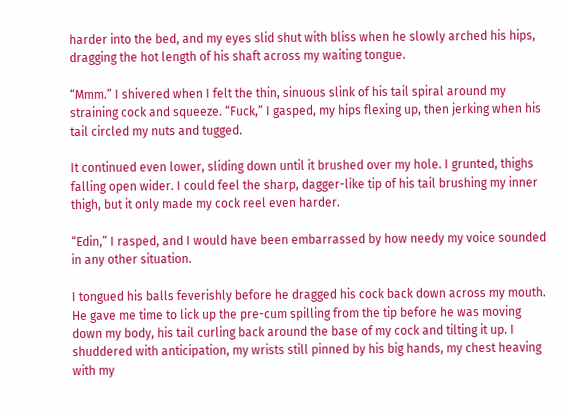harder into the bed, and my eyes slid shut with bliss when he slowly arched his hips, dragging the hot length of his shaft across my waiting tongue.

“Mmm.” I shivered when I felt the thin, sinuous slink of his tail spiral around my straining cock and squeeze. “Fuck,” I gasped, my hips flexing up, then jerking when his tail circled my nuts and tugged.

It continued even lower, sliding down until it brushed over my hole. I grunted, thighs falling open wider. I could feel the sharp, dagger-like tip of his tail brushing my inner thigh, but it only made my cock reel even harder.

“Edin,” I rasped, and I would have been embarrassed by how needy my voice sounded in any other situation.

I tongued his balls feverishly before he dragged his cock back down across my mouth. He gave me time to lick up the pre-cum spilling from the tip before he was moving down my body, his tail curling back around the base of my cock and tilting it up. I shuddered with anticipation, my wrists still pinned by his big hands, my chest heaving with my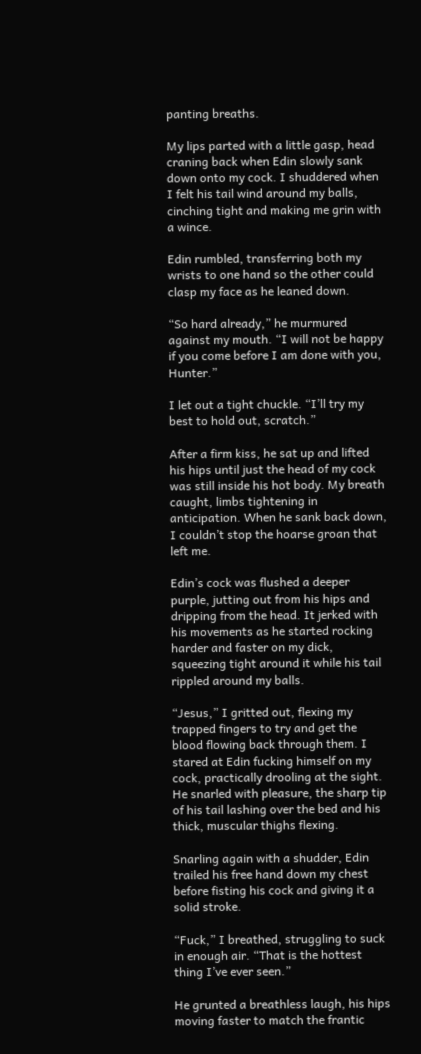panting breaths.

My lips parted with a little gasp, head craning back when Edin slowly sank down onto my cock. I shuddered when I felt his tail wind around my balls, cinching tight and making me grin with a wince.

Edin rumbled, transferring both my wrists to one hand so the other could clasp my face as he leaned down.

“So hard already,” he murmured against my mouth. “I will not be happy if you come before I am done with you, Hunter.”

I let out a tight chuckle. “I’ll try my best to hold out, scratch.”

After a firm kiss, he sat up and lifted his hips until just the head of my cock was still inside his hot body. My breath caught, limbs tightening in anticipation. When he sank back down, I couldn’t stop the hoarse groan that left me.

Edin’s cock was flushed a deeper purple, jutting out from his hips and dripping from the head. It jerked with his movements as he started rocking harder and faster on my dick, squeezing tight around it while his tail rippled around my balls.

“Jesus,” I gritted out, flexing my trapped fingers to try and get the blood flowing back through them. I stared at Edin fucking himself on my cock, practically drooling at the sight. He snarled with pleasure, the sharp tip of his tail lashing over the bed and his thick, muscular thighs flexing.

Snarling again with a shudder, Edin trailed his free hand down my chest before fisting his cock and giving it a solid stroke.

“Fuck,” I breathed, struggling to suck in enough air. “That is the hottest thing I’ve ever seen.”

He grunted a breathless laugh, his hips moving faster to match the frantic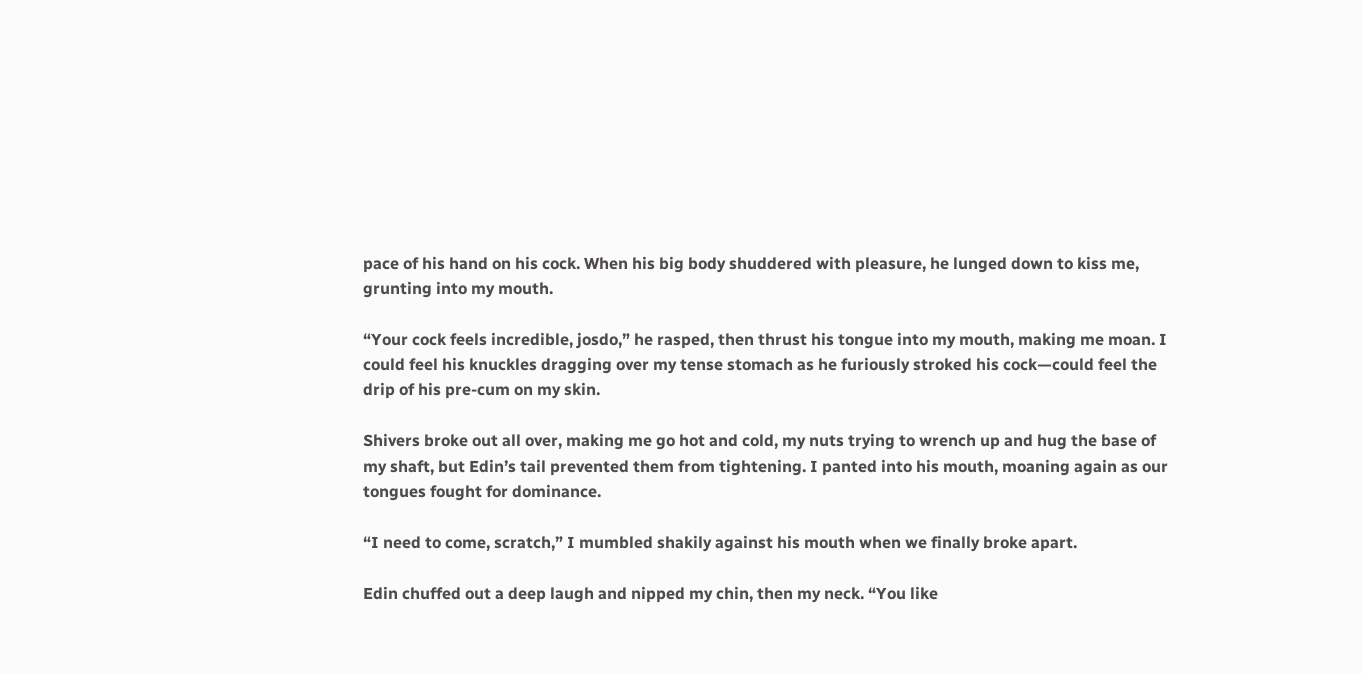pace of his hand on his cock. When his big body shuddered with pleasure, he lunged down to kiss me, grunting into my mouth.

“Your cock feels incredible, josdo,” he rasped, then thrust his tongue into my mouth, making me moan. I could feel his knuckles dragging over my tense stomach as he furiously stroked his cock—could feel the drip of his pre-cum on my skin.

Shivers broke out all over, making me go hot and cold, my nuts trying to wrench up and hug the base of my shaft, but Edin’s tail prevented them from tightening. I panted into his mouth, moaning again as our tongues fought for dominance.

“I need to come, scratch,” I mumbled shakily against his mouth when we finally broke apart.

Edin chuffed out a deep laugh and nipped my chin, then my neck. “You like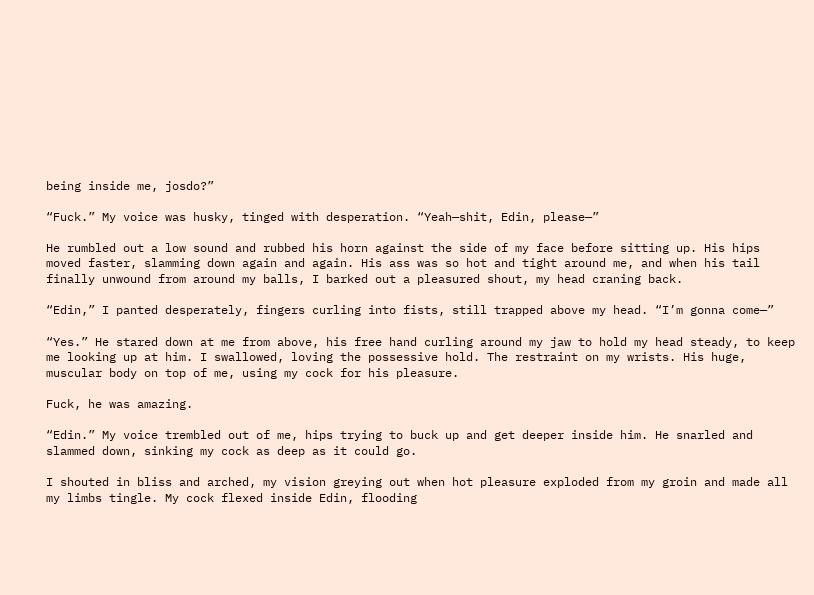being inside me, josdo?”

“Fuck.” My voice was husky, tinged with desperation. “Yeah—shit, Edin, please—”

He rumbled out a low sound and rubbed his horn against the side of my face before sitting up. His hips moved faster, slamming down again and again. His ass was so hot and tight around me, and when his tail finally unwound from around my balls, I barked out a pleasured shout, my head craning back.

“Edin,” I panted desperately, fingers curling into fists, still trapped above my head. “I’m gonna come—”

“Yes.” He stared down at me from above, his free hand curling around my jaw to hold my head steady, to keep me looking up at him. I swallowed, loving the possessive hold. The restraint on my wrists. His huge, muscular body on top of me, using my cock for his pleasure.

Fuck, he was amazing.

“Edin.” My voice trembled out of me, hips trying to buck up and get deeper inside him. He snarled and slammed down, sinking my cock as deep as it could go.

I shouted in bliss and arched, my vision greying out when hot pleasure exploded from my groin and made all my limbs tingle. My cock flexed inside Edin, flooding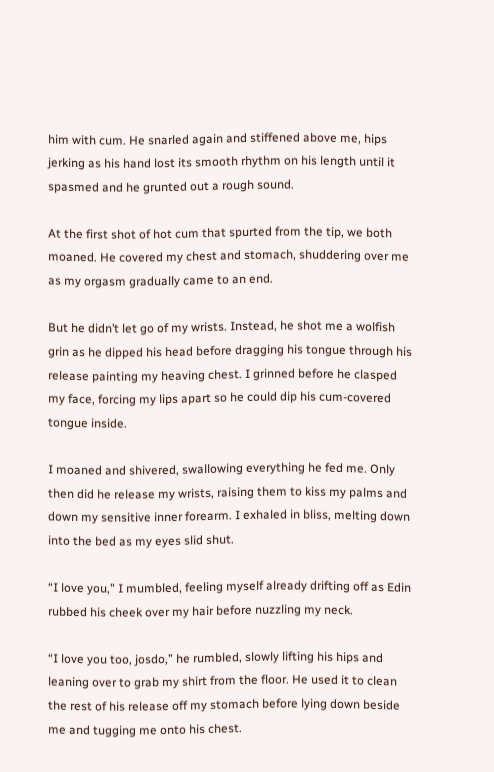him with cum. He snarled again and stiffened above me, hips jerking as his hand lost its smooth rhythm on his length until it spasmed and he grunted out a rough sound.

At the first shot of hot cum that spurted from the tip, we both moaned. He covered my chest and stomach, shuddering over me as my orgasm gradually came to an end.

But he didn’t let go of my wrists. Instead, he shot me a wolfish grin as he dipped his head before dragging his tongue through his release painting my heaving chest. I grinned before he clasped my face, forcing my lips apart so he could dip his cum-covered tongue inside.

I moaned and shivered, swallowing everything he fed me. Only then did he release my wrists, raising them to kiss my palms and down my sensitive inner forearm. I exhaled in bliss, melting down into the bed as my eyes slid shut.

“I love you,” I mumbled, feeling myself already drifting off as Edin rubbed his cheek over my hair before nuzzling my neck.

“I love you too, josdo,” he rumbled, slowly lifting his hips and leaning over to grab my shirt from the floor. He used it to clean the rest of his release off my stomach before lying down beside me and tugging me onto his chest.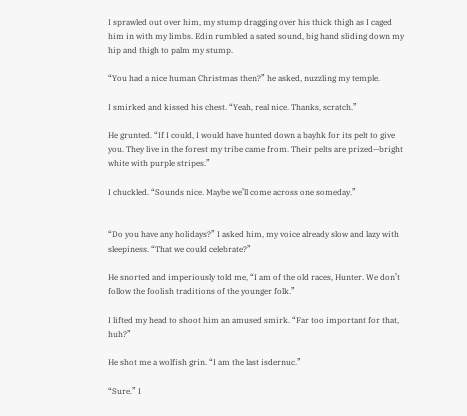I sprawled out over him, my stump dragging over his thick thigh as I caged him in with my limbs. Edin rumbled a sated sound, big hand sliding down my hip and thigh to palm my stump.

“You had a nice human Christmas then?” he asked, nuzzling my temple.

I smirked and kissed his chest. “Yeah, real nice. Thanks, scratch.”

He grunted. “If I could, I would have hunted down a bayhk for its pelt to give you. They live in the forest my tribe came from. Their pelts are prized—bright white with purple stripes.”

I chuckled. “Sounds nice. Maybe we’ll come across one someday.”


“Do you have any holidays?” I asked him, my voice already slow and lazy with sleepiness. “That we could celebrate?”

He snorted and imperiously told me, “I am of the old races, Hunter. We don’t follow the foolish traditions of the younger folk.”

I lifted my head to shoot him an amused smirk. “Far too important for that, huh?”

He shot me a wolfish grin. “I am the last isdernuc.”

“Sure.” I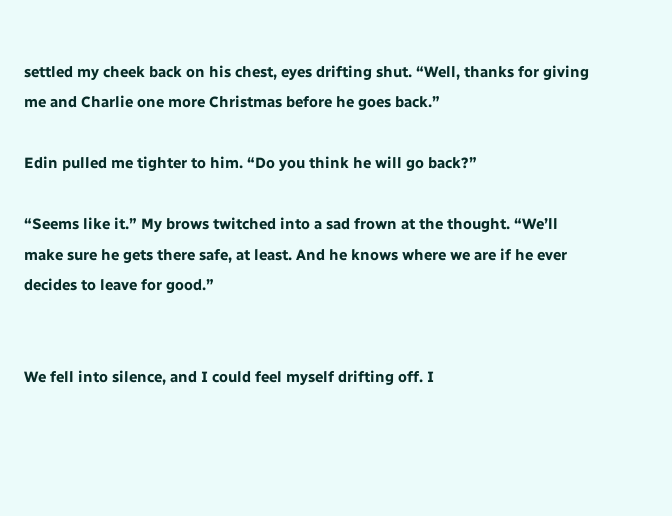settled my cheek back on his chest, eyes drifting shut. “Well, thanks for giving me and Charlie one more Christmas before he goes back.”

Edin pulled me tighter to him. “Do you think he will go back?”

“Seems like it.” My brows twitched into a sad frown at the thought. “We’ll make sure he gets there safe, at least. And he knows where we are if he ever decides to leave for good.”


We fell into silence, and I could feel myself drifting off. I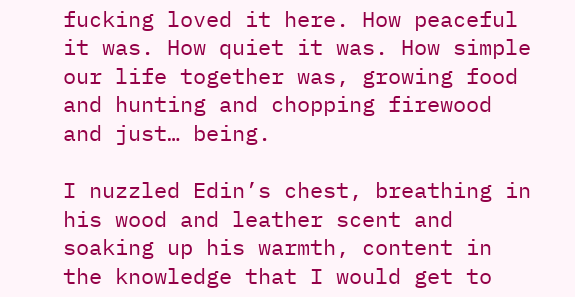fucking loved it here. How peaceful it was. How quiet it was. How simple our life together was, growing food and hunting and chopping firewood and just… being.

I nuzzled Edin’s chest, breathing in his wood and leather scent and soaking up his warmth, content in the knowledge that I would get to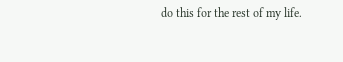do this for the rest of my life.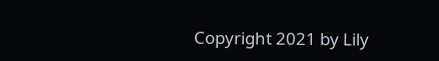Copyright 2021 by Lily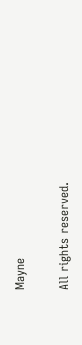Mayne

All rights reserved.